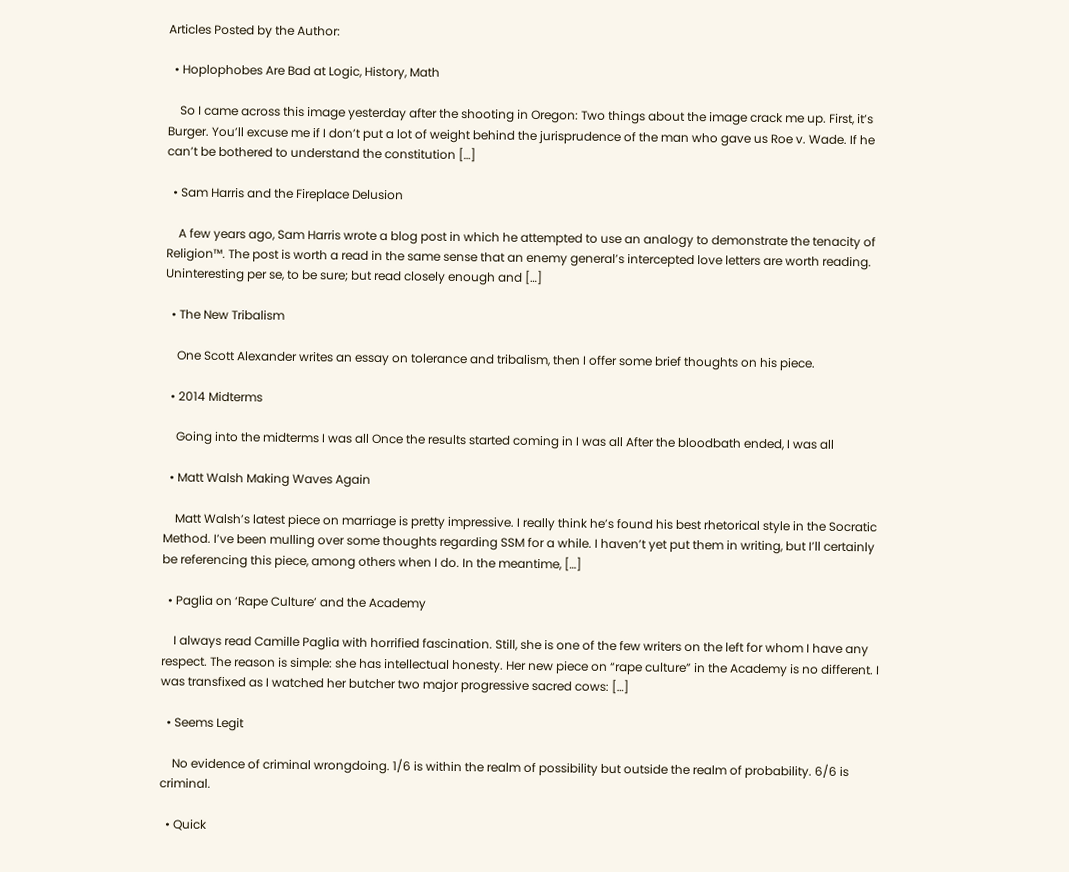Articles Posted by the Author:

  • Hoplophobes Are Bad at Logic, History, Math

    So I came across this image yesterday after the shooting in Oregon: Two things about the image crack me up. First, it’s Burger. You’ll excuse me if I don’t put a lot of weight behind the jurisprudence of the man who gave us Roe v. Wade. If he can’t be bothered to understand the constitution […]

  • Sam Harris and the Fireplace Delusion

    A few years ago, Sam Harris wrote a blog post in which he attempted to use an analogy to demonstrate the tenacity of Religion™. The post is worth a read in the same sense that an enemy general’s intercepted love letters are worth reading. Uninteresting per se, to be sure; but read closely enough and […]

  • The New Tribalism

    One Scott Alexander writes an essay on tolerance and tribalism, then I offer some brief thoughts on his piece.

  • 2014 Midterms

    Going into the midterms I was all Once the results started coming in I was all After the bloodbath ended, I was all

  • Matt Walsh Making Waves Again

    Matt Walsh’s latest piece on marriage is pretty impressive. I really think he’s found his best rhetorical style in the Socratic Method. I’ve been mulling over some thoughts regarding SSM for a while. I haven’t yet put them in writing, but I’ll certainly be referencing this piece, among others when I do. In the meantime, […]

  • Paglia on ‘Rape Culture’ and the Academy

    I always read Camille Paglia with horrified fascination. Still, she is one of the few writers on the left for whom I have any respect. The reason is simple: she has intellectual honesty. Her new piece on “rape culture” in the Academy is no different. I was transfixed as I watched her butcher two major progressive sacred cows: […]

  • Seems Legit

    No evidence of criminal wrongdoing. 1/6 is within the realm of possibility but outside the realm of probability. 6/6 is criminal.

  • Quick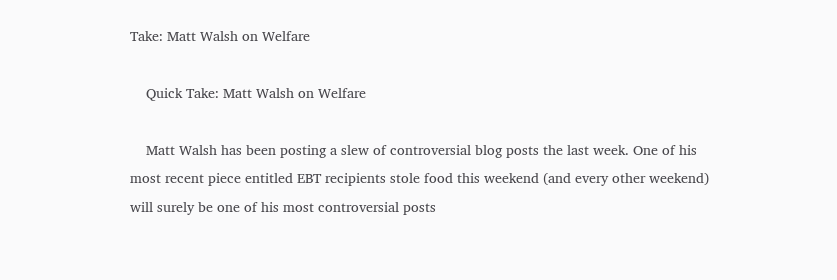Take: Matt Walsh on Welfare

    Quick Take: Matt Walsh on Welfare

    Matt Walsh has been posting a slew of controversial blog posts the last week. One of his most recent piece entitled EBT recipients stole food this weekend (and every other weekend) will surely be one of his most controversial posts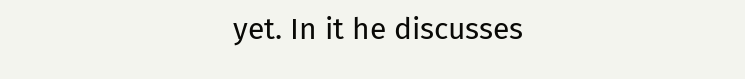yet. In it he discusses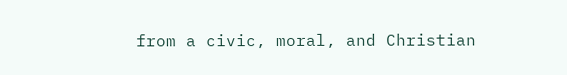from a civic, moral, and Christian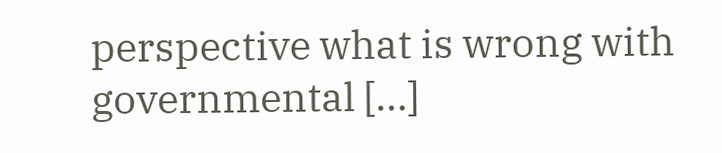perspective what is wrong with governmental […]